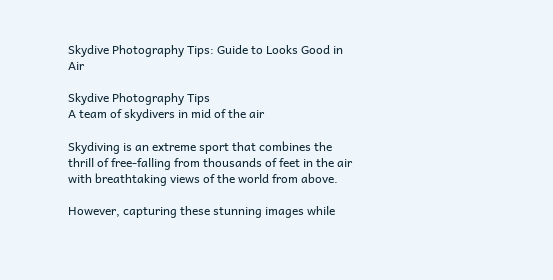Skydive Photography Tips: Guide to Looks Good in Air

Skydive Photography Tips
A team of skydivers in mid of the air

Skydiving is an extreme sport that combines the thrill of free-falling from thousands of feet in the air with breathtaking views of the world from above.

However, capturing these stunning images while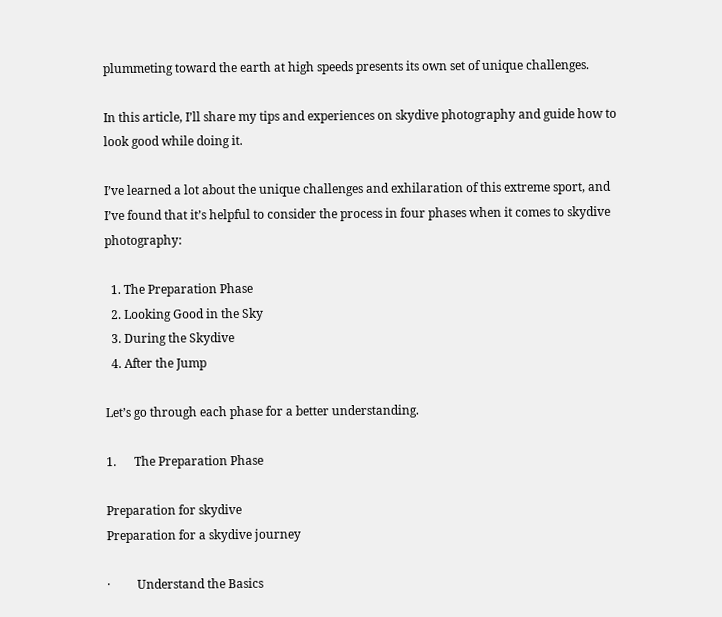plummeting toward the earth at high speeds presents its own set of unique challenges.

In this article, I’ll share my tips and experiences on skydive photography and guide how to look good while doing it.

I’ve learned a lot about the unique challenges and exhilaration of this extreme sport, and I’ve found that it’s helpful to consider the process in four phases when it comes to skydive photography:

  1. The Preparation Phase
  2. Looking Good in the Sky
  3. During the Skydive
  4. After the Jump

Let’s go through each phase for a better understanding.

1.      The Preparation Phase

Preparation for skydive
Preparation for a skydive journey

·         Understand the Basics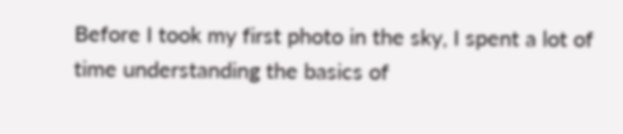Before I took my first photo in the sky, I spent a lot of time understanding the basics of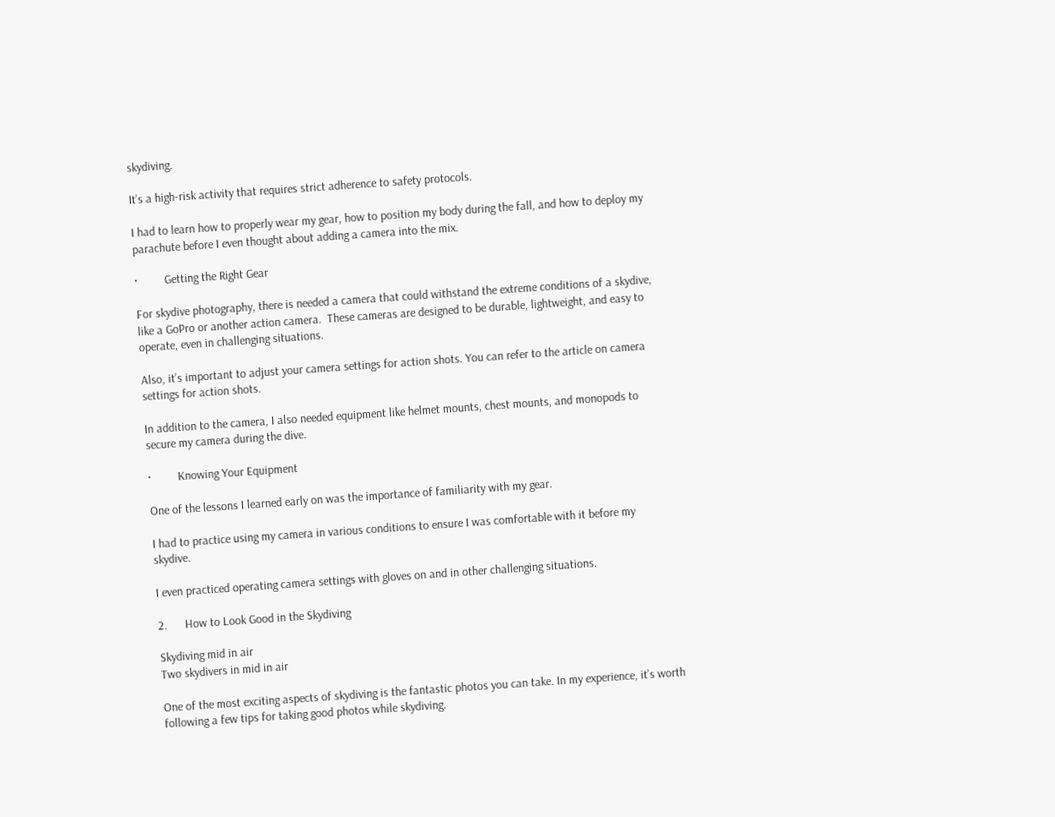skydiving.

It’s a high-risk activity that requires strict adherence to safety protocols.

I had to learn how to properly wear my gear, how to position my body during the fall, and how to deploy my parachute before I even thought about adding a camera into the mix.

·         Getting the Right Gear

For skydive photography, there is needed a camera that could withstand the extreme conditions of a skydive, like a GoPro or another action camera.  These cameras are designed to be durable, lightweight, and easy to operate, even in challenging situations.

Also, it’s important to adjust your camera settings for action shots. You can refer to the article on camera settings for action shots.

In addition to the camera, I also needed equipment like helmet mounts, chest mounts, and monopods to secure my camera during the dive.

·         Knowing Your Equipment

One of the lessons I learned early on was the importance of familiarity with my gear.

I had to practice using my camera in various conditions to ensure I was comfortable with it before my skydive.

I even practiced operating camera settings with gloves on and in other challenging situations.

2.      How to Look Good in the Skydiving

Skydiving mid in air
Two skydivers in mid in air

One of the most exciting aspects of skydiving is the fantastic photos you can take. In my experience, it’s worth following a few tips for taking good photos while skydiving.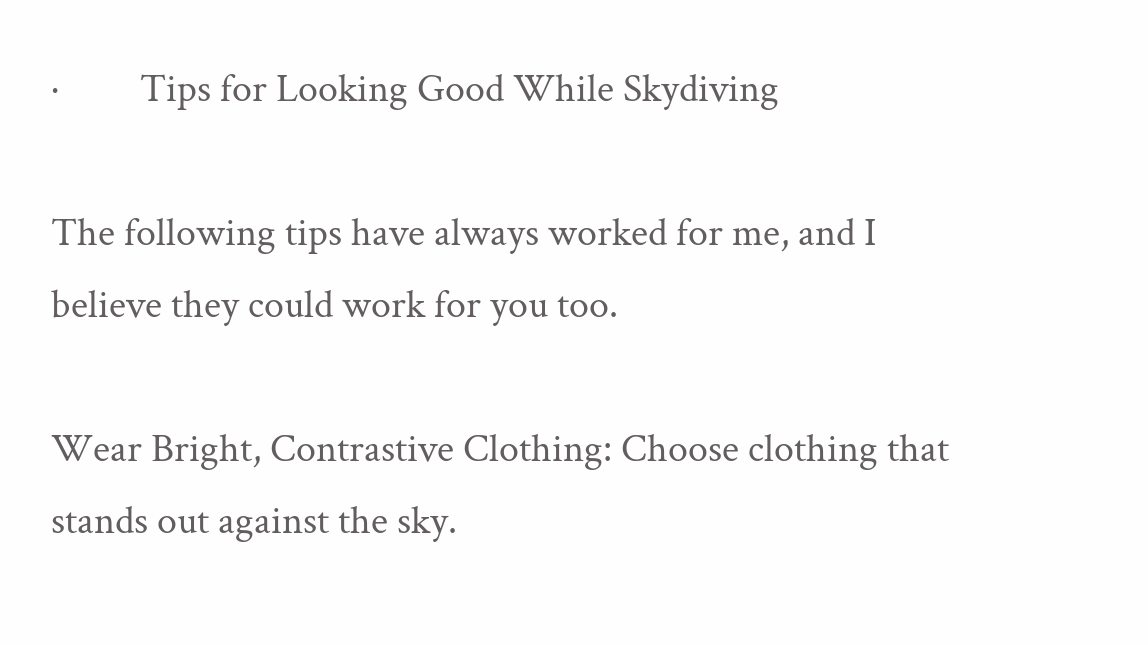·         Tips for Looking Good While Skydiving

The following tips have always worked for me, and I believe they could work for you too.

Wear Bright, Contrastive Clothing: Choose clothing that stands out against the sky.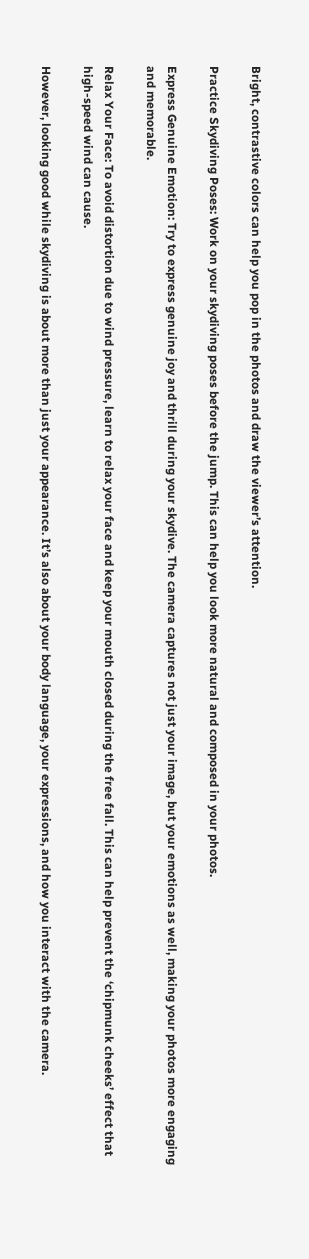Bright, contrastive colors can help you pop in the photos and draw the viewer’s attention.

Practice Skydiving Poses: Work on your skydiving poses before the jump. This can help you look more natural and composed in your photos.

Express Genuine Emotion: Try to express genuine joy and thrill during your skydive. The camera captures not just your image, but your emotions as well, making your photos more engaging and memorable.

Relax Your Face: To avoid distortion due to wind pressure, learn to relax your face and keep your mouth closed during the free fall. This can help prevent the ‘chipmunk cheeks’ effect that high-speed wind can cause.

However, looking good while skydiving is about more than just your appearance. It’s also about your body language, your expressions, and how you interact with the camera.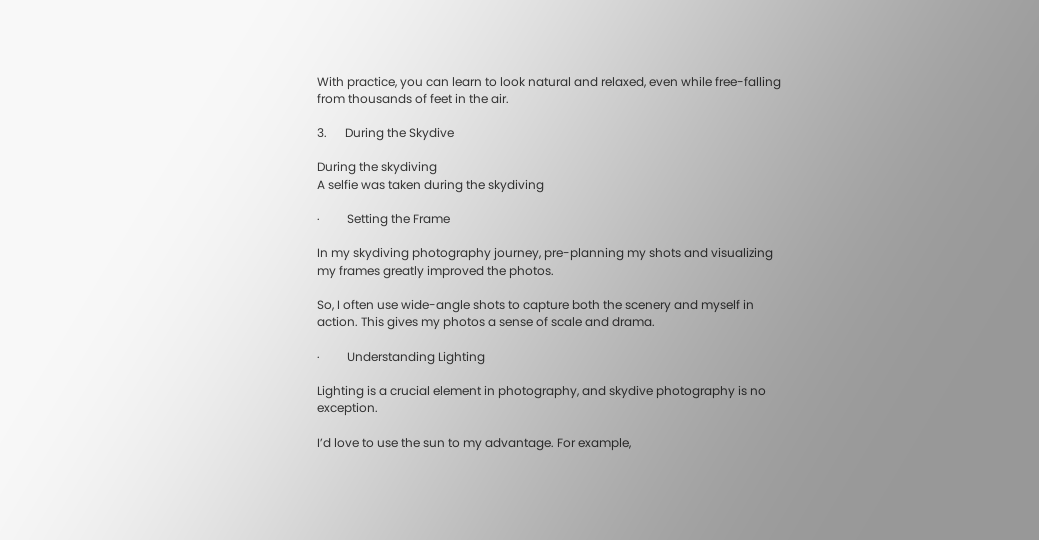With practice, you can learn to look natural and relaxed, even while free-falling from thousands of feet in the air.

3.      During the Skydive

During the skydiving
A selfie was taken during the skydiving

·         Setting the Frame

In my skydiving photography journey, pre-planning my shots and visualizing my frames greatly improved the photos.

So, I often use wide-angle shots to capture both the scenery and myself in action. This gives my photos a sense of scale and drama.

·         Understanding Lighting

Lighting is a crucial element in photography, and skydive photography is no exception.

I’d love to use the sun to my advantage. For example,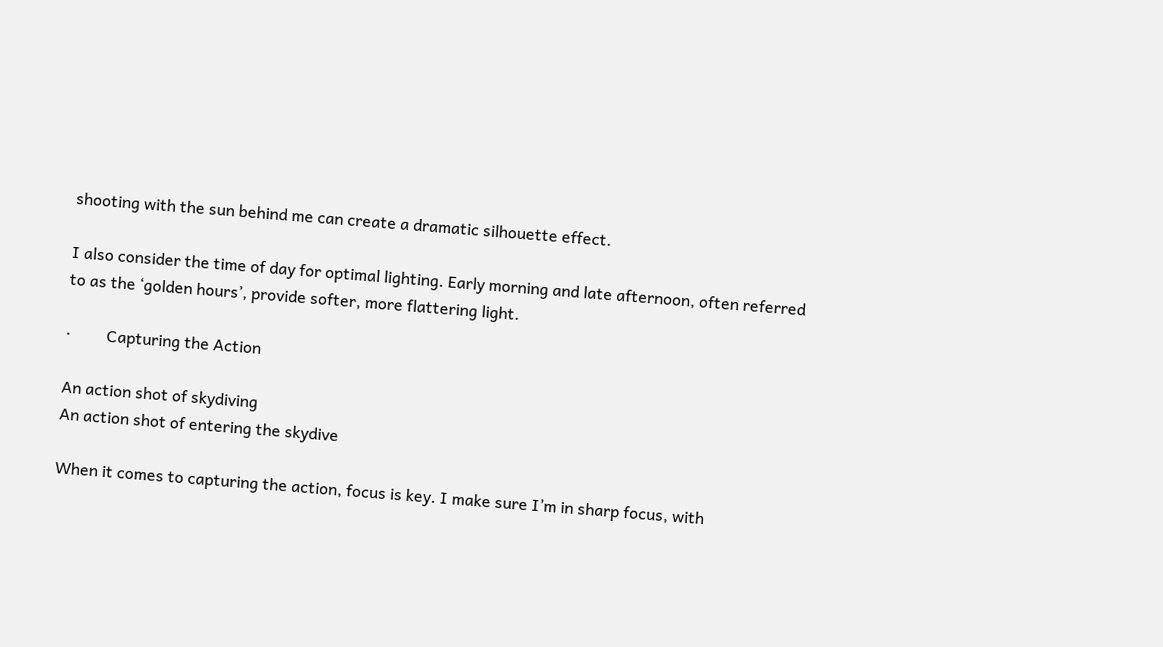shooting with the sun behind me can create a dramatic silhouette effect.

I also consider the time of day for optimal lighting. Early morning and late afternoon, often referred to as the ‘golden hours’, provide softer, more flattering light.

·         Capturing the Action

An action shot of skydiving
An action shot of entering the skydive

When it comes to capturing the action, focus is key. I make sure I’m in sharp focus, with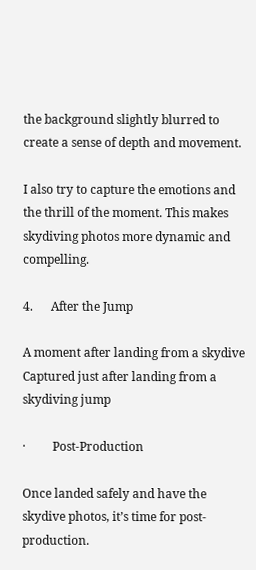the background slightly blurred to create a sense of depth and movement.

I also try to capture the emotions and the thrill of the moment. This makes skydiving photos more dynamic and compelling.

4.      After the Jump

A moment after landing from a skydive
Captured just after landing from a skydiving jump

·         Post-Production

Once landed safely and have the skydive photos, it’s time for post-production.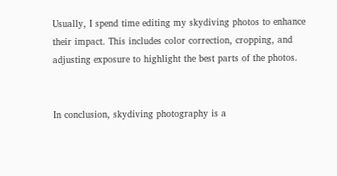Usually, I spend time editing my skydiving photos to enhance their impact. This includes color correction, cropping, and adjusting exposure to highlight the best parts of the photos.


In conclusion, skydiving photography is a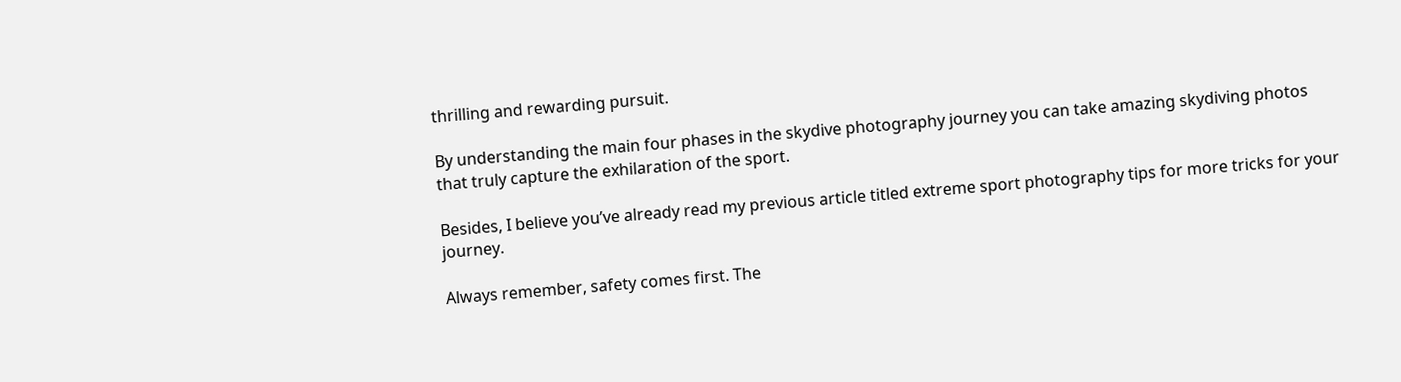thrilling and rewarding pursuit.

By understanding the main four phases in the skydive photography journey you can take amazing skydiving photos that truly capture the exhilaration of the sport.

Besides, I believe you’ve already read my previous article titled extreme sport photography tips for more tricks for your journey.

Always remember, safety comes first. The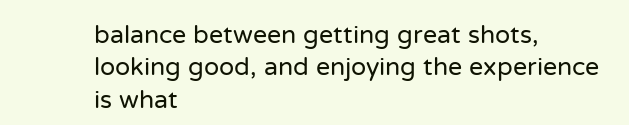balance between getting great shots, looking good, and enjoying the experience is what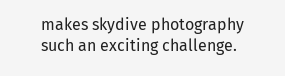makes skydive photography such an exciting challenge.